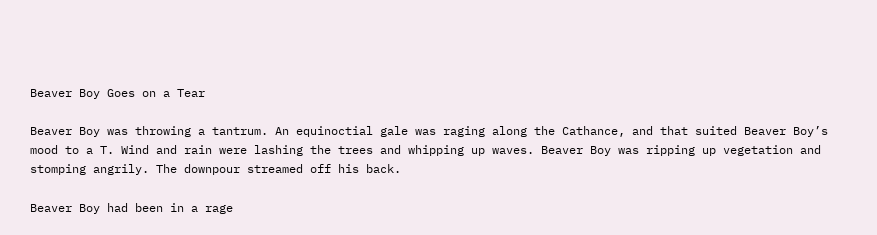Beaver Boy Goes on a Tear

Beaver Boy was throwing a tantrum. An equinoctial gale was raging along the Cathance, and that suited Beaver Boy’s mood to a T. Wind and rain were lashing the trees and whipping up waves. Beaver Boy was ripping up vegetation and stomping angrily. The downpour streamed off his back.

Beaver Boy had been in a rage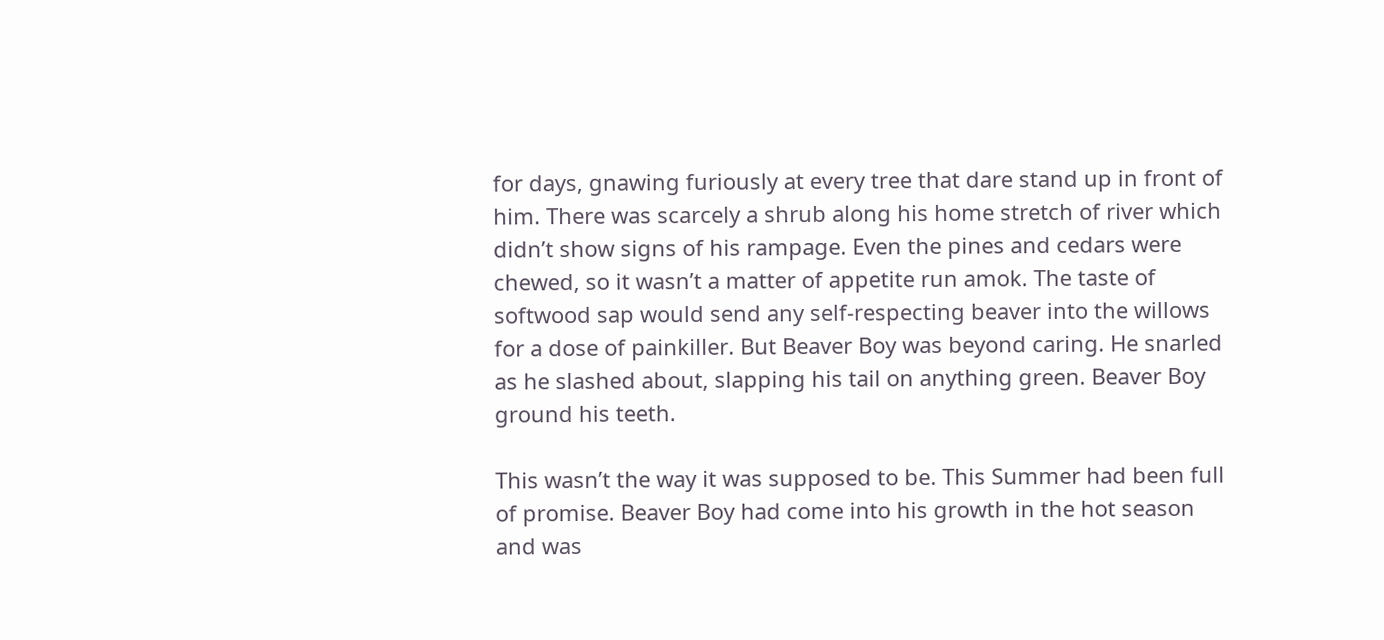for days, gnawing furiously at every tree that dare stand up in front of him. There was scarcely a shrub along his home stretch of river which didn’t show signs of his rampage. Even the pines and cedars were chewed, so it wasn’t a matter of appetite run amok. The taste of softwood sap would send any self-respecting beaver into the willows for a dose of painkiller. But Beaver Boy was beyond caring. He snarled as he slashed about, slapping his tail on anything green. Beaver Boy ground his teeth.

This wasn’t the way it was supposed to be. This Summer had been full of promise. Beaver Boy had come into his growth in the hot season and was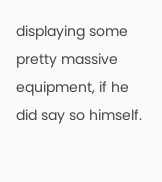displaying some pretty massive equipment, if he did say so himself.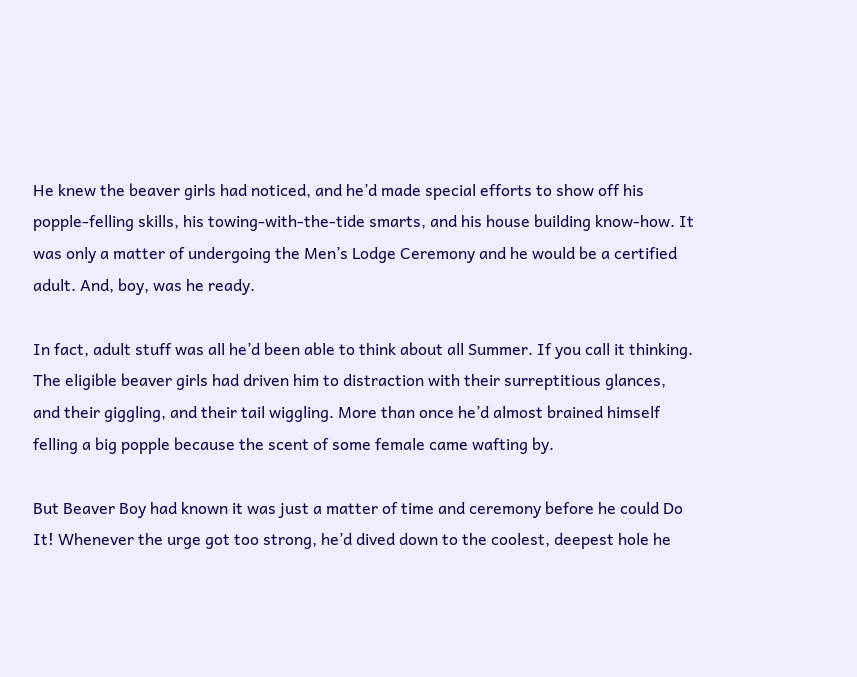He knew the beaver girls had noticed, and he’d made special efforts to show off his popple-felling skills, his towing-with-the-tide smarts, and his house building know-how. It was only a matter of undergoing the Men’s Lodge Ceremony and he would be a certified adult. And, boy, was he ready.

In fact, adult stuff was all he’d been able to think about all Summer. If you call it thinking. The eligible beaver girls had driven him to distraction with their surreptitious glances, and their giggling, and their tail wiggling. More than once he’d almost brained himself felling a big popple because the scent of some female came wafting by.

But Beaver Boy had known it was just a matter of time and ceremony before he could Do It! Whenever the urge got too strong, he’d dived down to the coolest, deepest hole he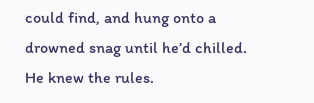could find, and hung onto a drowned snag until he’d chilled. He knew the rules.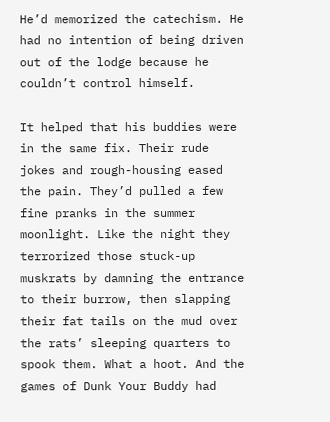He’d memorized the catechism. He had no intention of being driven out of the lodge because he couldn’t control himself.

It helped that his buddies were in the same fix. Their rude jokes and rough-housing eased the pain. They’d pulled a few fine pranks in the summer moonlight. Like the night they terrorized those stuck-up muskrats by damning the entrance to their burrow, then slapping their fat tails on the mud over the rats’ sleeping quarters to spook them. What a hoot. And the games of Dunk Your Buddy had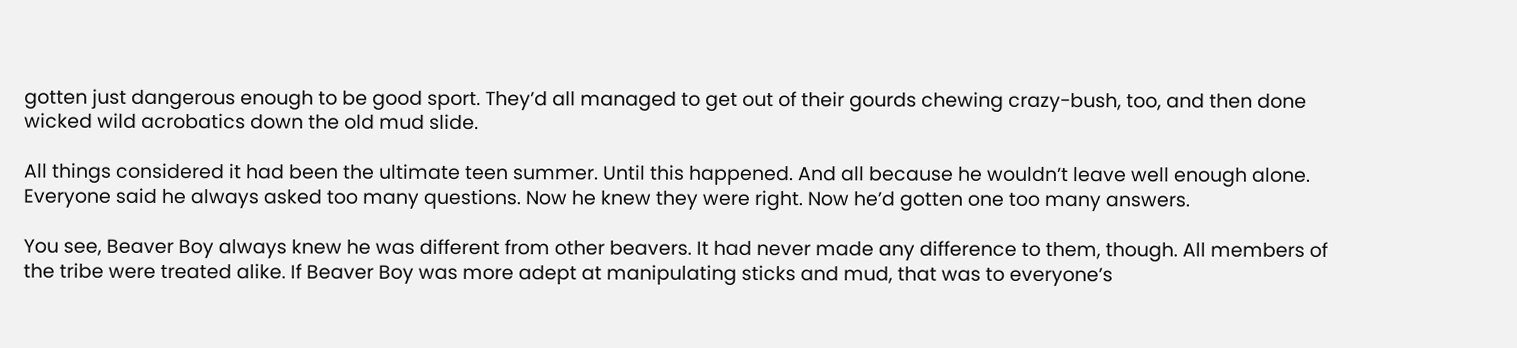gotten just dangerous enough to be good sport. They’d all managed to get out of their gourds chewing crazy-bush, too, and then done wicked wild acrobatics down the old mud slide.

All things considered it had been the ultimate teen summer. Until this happened. And all because he wouldn’t leave well enough alone. Everyone said he always asked too many questions. Now he knew they were right. Now he’d gotten one too many answers.

You see, Beaver Boy always knew he was different from other beavers. It had never made any difference to them, though. All members of the tribe were treated alike. If Beaver Boy was more adept at manipulating sticks and mud, that was to everyone’s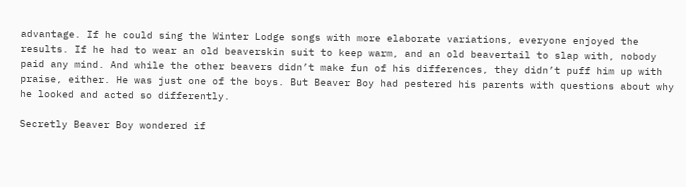advantage. If he could sing the Winter Lodge songs with more elaborate variations, everyone enjoyed the results. If he had to wear an old beaverskin suit to keep warm, and an old beavertail to slap with, nobody paid any mind. And while the other beavers didn’t make fun of his differences, they didn’t puff him up with praise, either. He was just one of the boys. But Beaver Boy had pestered his parents with questions about why he looked and acted so differently.

Secretly Beaver Boy wondered if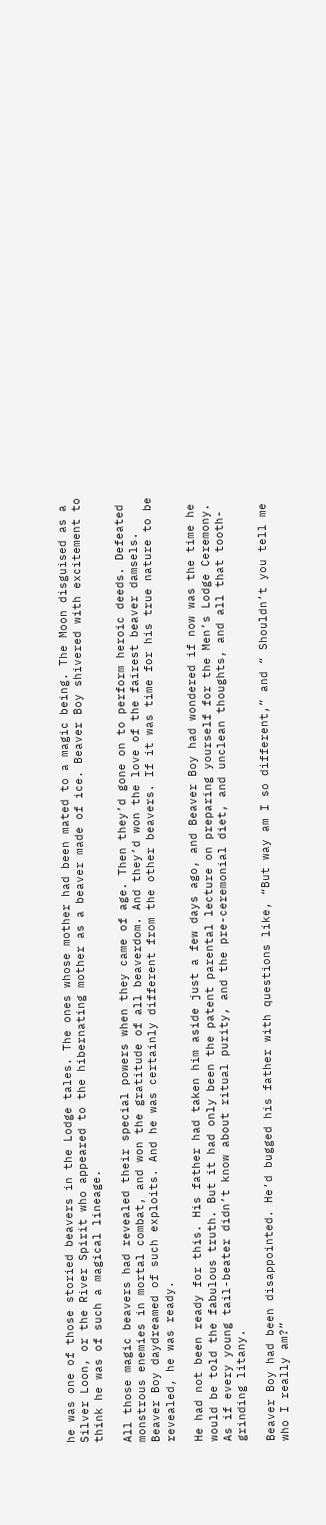he was one of those storied beavers in the Lodge tales. The ones whose mother had been mated to a magic being. The Moon disguised as a Silver Loon, or the River Spirit who appeared to the hibernating mother as a beaver made of ice. Beaver Boy shivered with excitement to think he was of such a magical lineage.

All those magic beavers had revealed their special powers when they came of age. Then they’d gone on to perform heroic deeds. Defeated monstrous enemies in mortal combat, and won the gratitude of all beaverdom. And they’d won the love of the fairest beaver damsels. Beaver Boy daydreamed of such exploits. And he was certainly different from the other beavers. If it was time for his true nature to be revealed, he was ready.

He had not been ready for this. His father had taken him aside just a few days ago, and Beaver Boy had wondered if now was the time he would be told the fabulous truth. But it had only been the patent parental lecture on preparing yourself for the Men’s Lodge Ceremony. As if every young tail-beater didn’t know about ritual purity, and the pre-ceremonial diet, and unclean thoughts, and all that tooth-grinding litany.

Beaver Boy had been disappointed. He’d bugged his father with questions like, “But way am I so different,” and “ Shouldn’t you tell me who I really am?”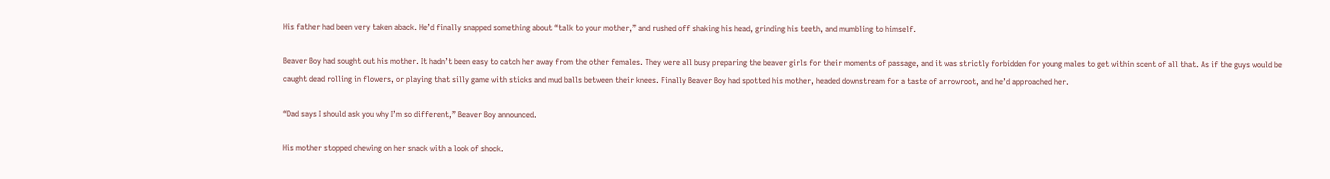His father had been very taken aback. He’d finally snapped something about “talk to your mother,” and rushed off shaking his head, grinding his teeth, and mumbling to himself.

Beaver Boy had sought out his mother. It hadn’t been easy to catch her away from the other females. They were all busy preparing the beaver girls for their moments of passage, and it was strictly forbidden for young males to get within scent of all that. As if the guys would be caught dead rolling in flowers, or playing that silly game with sticks and mud balls between their knees. Finally Beaver Boy had spotted his mother, headed downstream for a taste of arrowroot, and he’d approached her.

“Dad says I should ask you why I’m so different,” Beaver Boy announced.

His mother stopped chewing on her snack with a look of shock.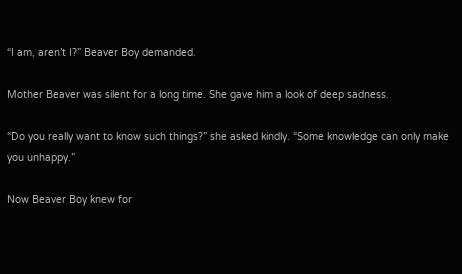“I am, aren’t I?” Beaver Boy demanded.

Mother Beaver was silent for a long time. She gave him a look of deep sadness.

“Do you really want to know such things?” she asked kindly. “Some knowledge can only make you unhappy.”

Now Beaver Boy knew for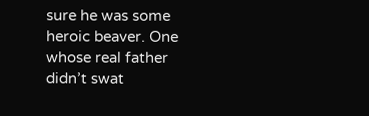sure he was some heroic beaver. One whose real father didn’t swat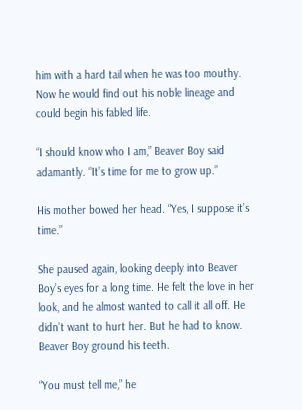him with a hard tail when he was too mouthy. Now he would find out his noble lineage and could begin his fabled life.

“I should know who I am,” Beaver Boy said adamantly. “It’s time for me to grow up.”

His mother bowed her head. “Yes, I suppose it’s time.”

She paused again, looking deeply into Beaver Boy’s eyes for a long time. He felt the love in her look, and he almost wanted to call it all off. He didn’t want to hurt her. But he had to know. Beaver Boy ground his teeth.

“You must tell me,” he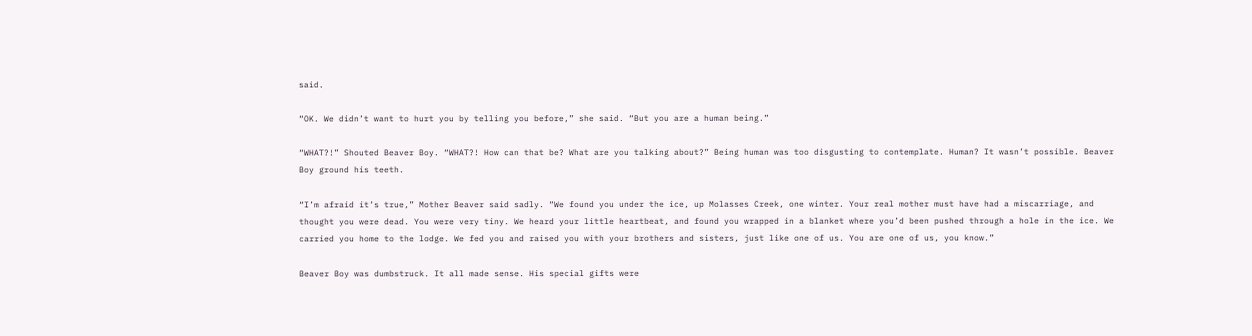said.

“OK. We didn’t want to hurt you by telling you before,” she said. “But you are a human being.”

“WHAT?!” Shouted Beaver Boy. “WHAT?! How can that be? What are you talking about?” Being human was too disgusting to contemplate. Human? It wasn’t possible. Beaver Boy ground his teeth.

“I’m afraid it’s true,” Mother Beaver said sadly. “We found you under the ice, up Molasses Creek, one winter. Your real mother must have had a miscarriage, and thought you were dead. You were very tiny. We heard your little heartbeat, and found you wrapped in a blanket where you’d been pushed through a hole in the ice. We carried you home to the lodge. We fed you and raised you with your brothers and sisters, just like one of us. You are one of us, you know.”

Beaver Boy was dumbstruck. It all made sense. His special gifts were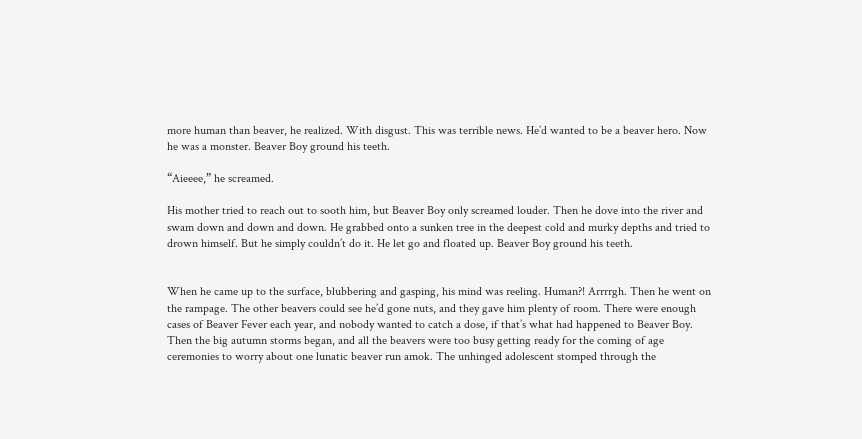more human than beaver, he realized. With disgust. This was terrible news. He’d wanted to be a beaver hero. Now he was a monster. Beaver Boy ground his teeth.

“Aieeee,” he screamed.

His mother tried to reach out to sooth him, but Beaver Boy only screamed louder. Then he dove into the river and swam down and down and down. He grabbed onto a sunken tree in the deepest cold and murky depths and tried to drown himself. But he simply couldn’t do it. He let go and floated up. Beaver Boy ground his teeth.


When he came up to the surface, blubbering and gasping, his mind was reeling. Human?! Arrrrgh. Then he went on the rampage. The other beavers could see he’d gone nuts, and they gave him plenty of room. There were enough cases of Beaver Fever each year, and nobody wanted to catch a dose, if that’s what had happened to Beaver Boy. Then the big autumn storms began, and all the beavers were too busy getting ready for the coming of age ceremonies to worry about one lunatic beaver run amok. The unhinged adolescent stomped through the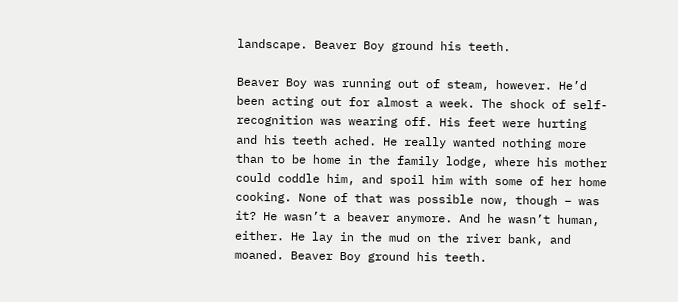landscape. Beaver Boy ground his teeth.

Beaver Boy was running out of steam, however. He’d been acting out for almost a week. The shock of self-recognition was wearing off. His feet were hurting and his teeth ached. He really wanted nothing more than to be home in the family lodge, where his mother could coddle him, and spoil him with some of her home cooking. None of that was possible now, though – was it? He wasn’t a beaver anymore. And he wasn’t human, either. He lay in the mud on the river bank, and moaned. Beaver Boy ground his teeth.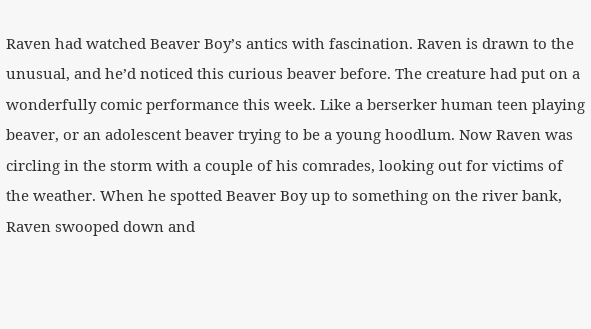Raven had watched Beaver Boy’s antics with fascination. Raven is drawn to the unusual, and he’d noticed this curious beaver before. The creature had put on a wonderfully comic performance this week. Like a berserker human teen playing beaver, or an adolescent beaver trying to be a young hoodlum. Now Raven was circling in the storm with a couple of his comrades, looking out for victims of the weather. When he spotted Beaver Boy up to something on the river bank, Raven swooped down and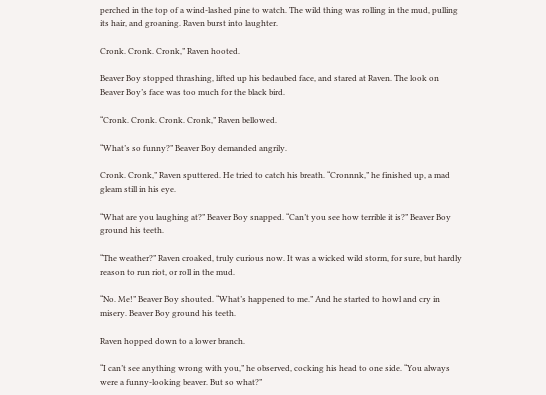perched in the top of a wind-lashed pine to watch. The wild thing was rolling in the mud, pulling its hair, and groaning. Raven burst into laughter.

Cronk. Cronk. Cronk,” Raven hooted.

Beaver Boy stopped thrashing, lifted up his bedaubed face, and stared at Raven. The look on Beaver Boy’s face was too much for the black bird.

“Cronk. Cronk. Cronk. Cronk,” Raven bellowed.

“What’s so funny?” Beaver Boy demanded angrily.

Cronk. Cronk,” Raven sputtered. He tried to catch his breath. “Cronnnk,” he finished up, a mad gleam still in his eye.

“What are you laughing at?” Beaver Boy snapped. “Can’t you see how terrible it is?” Beaver Boy ground his teeth.

“The weather?” Raven croaked, truly curious now. It was a wicked wild storm, for sure, but hardly reason to run riot, or roll in the mud.

“No. Me!” Beaver Boy shouted. “What’s happened to me.” And he started to howl and cry in misery. Beaver Boy ground his teeth.

Raven hopped down to a lower branch.

“I can’t see anything wrong with you,” he observed, cocking his head to one side. “You always were a funny-looking beaver. But so what?”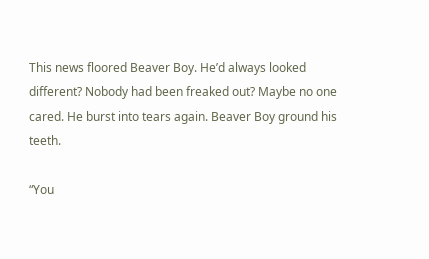This news floored Beaver Boy. He’d always looked different? Nobody had been freaked out? Maybe no one cared. He burst into tears again. Beaver Boy ground his teeth.

“You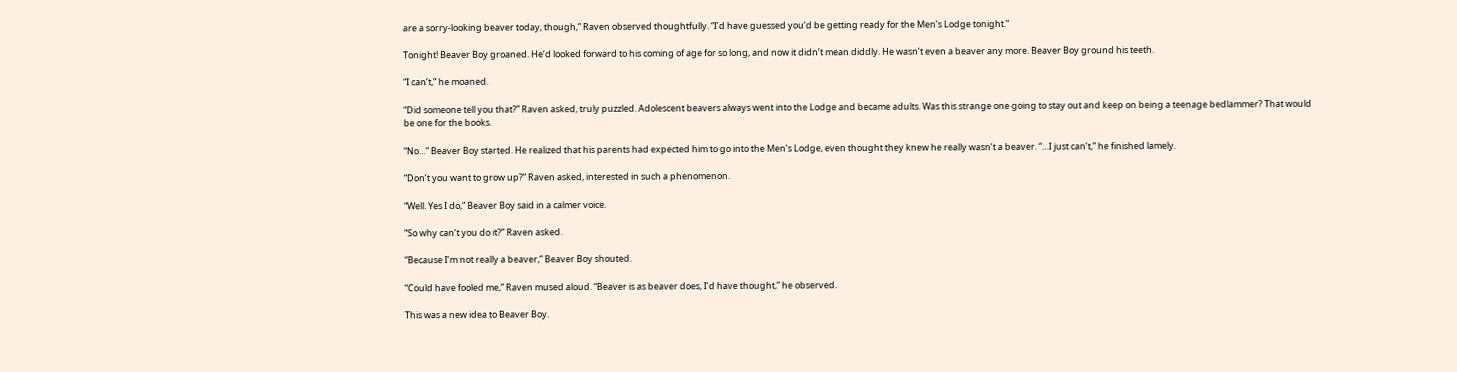are a sorry-looking beaver today, though,” Raven observed thoughtfully. “I’d have guessed you’d be getting ready for the Men’s Lodge tonight.”

Tonight! Beaver Boy groaned. He’d looked forward to his coming of age for so long, and now it didn’t mean diddly. He wasn’t even a beaver any more. Beaver Boy ground his teeth.

“I can’t,” he moaned.

“Did someone tell you that?” Raven asked, truly puzzled. Adolescent beavers always went into the Lodge and became adults. Was this strange one going to stay out and keep on being a teenage bedlammer? That would be one for the books.

“No…” Beaver Boy started. He realized that his parents had expected him to go into the Men’s Lodge, even thought they knew he really wasn’t a beaver. “…I just can’t,” he finished lamely.

“Don’t you want to grow up?” Raven asked, interested in such a phenomenon.

“Well. Yes I do,” Beaver Boy said in a calmer voice.

“So why can’t you do it?” Raven asked.

“Because I’m not really a beaver,” Beaver Boy shouted.

“Could have fooled me,” Raven mused aloud. “Beaver is as beaver does, I’d have thought,” he observed.

This was a new idea to Beaver Boy.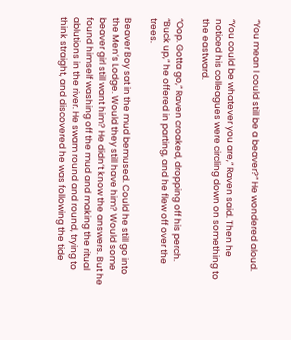“You mean I could still be a beaver?” He wondered aloud.

“You could be whatever you are,” Raven said. Then he noticed his colleagues were circling down on something to the eastward.

“Oop. Gotta go,” Raven croaked, dropping off his perch. “Buck up,” he offered in parting, and he flew off over the trees.

Beaver Boy sat in the mud bemused. Could he still go into the Men’s Lodge. Would they still have him? Would some beaver girl still want him? He didn’t know the answers. But he found himself washing off the mud and making the ritual ablutions in the river. He swam round and round, trying to think straight, and discovered he was following the tide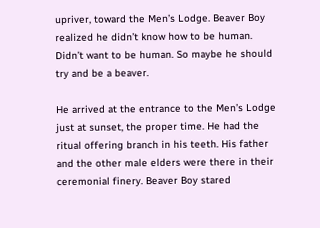upriver, toward the Men’s Lodge. Beaver Boy realized he didn’t know how to be human. Didn’t want to be human. So maybe he should try and be a beaver.

He arrived at the entrance to the Men’s Lodge just at sunset, the proper time. He had the ritual offering branch in his teeth. His father and the other male elders were there in their ceremonial finery. Beaver Boy stared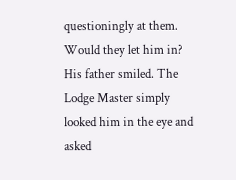questioningly at them. Would they let him in? His father smiled. The Lodge Master simply looked him in the eye and asked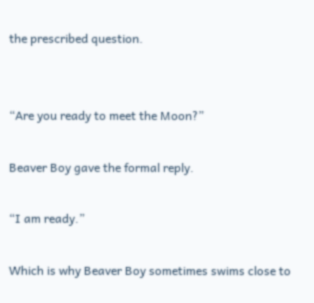the prescribed question.


“Are you ready to meet the Moon?”

Beaver Boy gave the formal reply.

“I am ready.”

Which is why Beaver Boy sometimes swims close to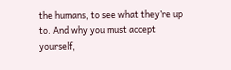the humans, to see what they’re up to. And why you must accept yourself,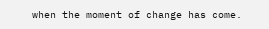when the moment of change has come.